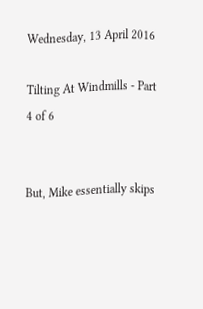Wednesday, 13 April 2016

Tilting At Windmills - Part 4 of 6


But, Mike essentially skips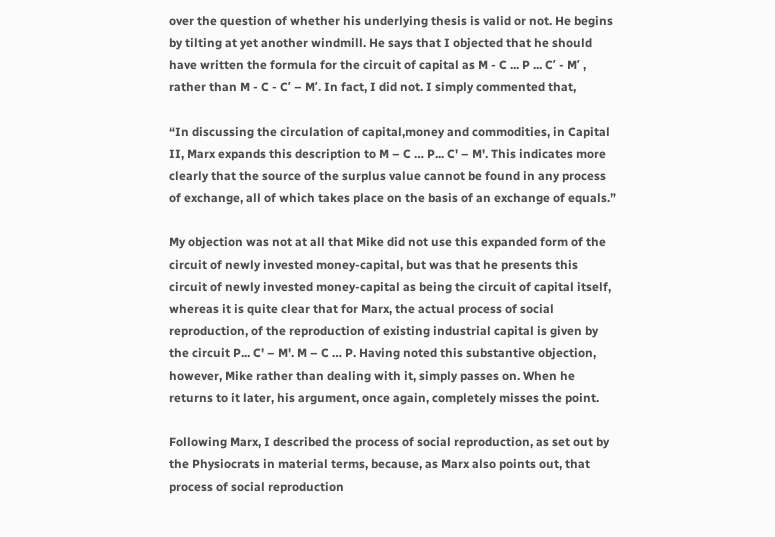over the question of whether his underlying thesis is valid or not. He begins by tilting at yet another windmill. He says that I objected that he should have written the formula for the circuit of capital as M - C ... P ... Cʹ - Mʹ , rather than M - C - Cʹ – Mʹ. In fact, I did not. I simply commented that,

“In discussing the circulation of capital,money and commodities, in Capital II, Marx expands this description to M – C … P... C' – M'. This indicates more clearly that the source of the surplus value cannot be found in any process of exchange, all of which takes place on the basis of an exchange of equals.”

My objection was not at all that Mike did not use this expanded form of the circuit of newly invested money-capital, but was that he presents this circuit of newly invested money-capital as being the circuit of capital itself, whereas it is quite clear that for Marx, the actual process of social reproduction, of the reproduction of existing industrial capital is given by the circuit P... C' – M'. M – C … P. Having noted this substantive objection, however, Mike rather than dealing with it, simply passes on. When he returns to it later, his argument, once again, completely misses the point.

Following Marx, I described the process of social reproduction, as set out by the Physiocrats in material terms, because, as Marx also points out, that process of social reproduction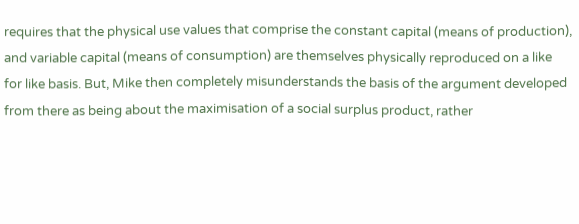requires that the physical use values that comprise the constant capital (means of production), and variable capital (means of consumption) are themselves physically reproduced on a like for like basis. But, Mike then completely misunderstands the basis of the argument developed from there as being about the maximisation of a social surplus product, rather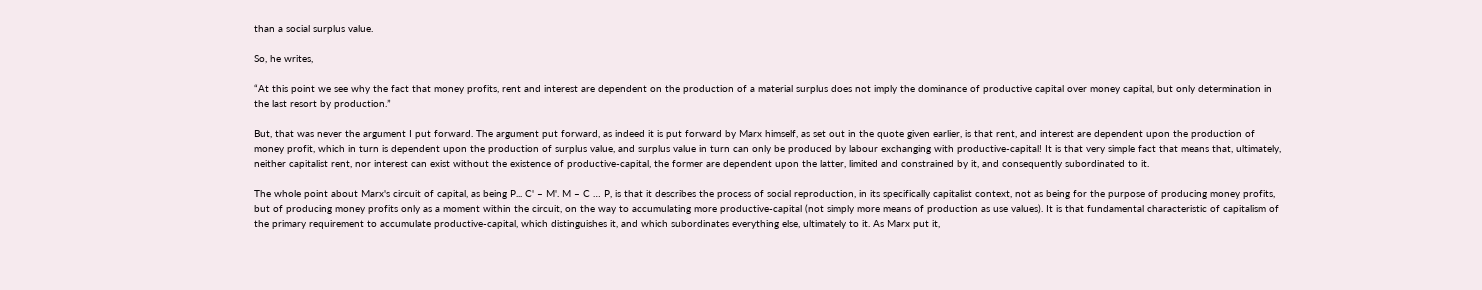than a social surplus value.

So, he writes,

“At this point we see why the fact that money profits, rent and interest are dependent on the production of a material surplus does not imply the dominance of productive capital over money capital, but only determination in the last resort by production.”

But, that was never the argument I put forward. The argument put forward, as indeed it is put forward by Marx himself, as set out in the quote given earlier, is that rent, and interest are dependent upon the production of money profit, which in turn is dependent upon the production of surplus value, and surplus value in turn can only be produced by labour exchanging with productive-capital! It is that very simple fact that means that, ultimately, neither capitalist rent, nor interest can exist without the existence of productive-capital, the former are dependent upon the latter, limited and constrained by it, and consequently subordinated to it.

The whole point about Marx's circuit of capital, as being P... C' – M'. M – C … P, is that it describes the process of social reproduction, in its specifically capitalist context, not as being for the purpose of producing money profits, but of producing money profits only as a moment within the circuit, on the way to accumulating more productive-capital (not simply more means of production as use values). It is that fundamental characteristic of capitalism of the primary requirement to accumulate productive-capital, which distinguishes it, and which subordinates everything else, ultimately to it. As Marx put it,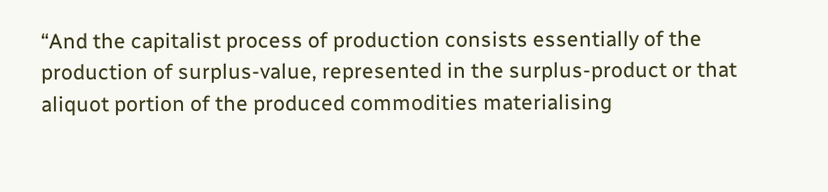“And the capitalist process of production consists essentially of the production of surplus-value, represented in the surplus-product or that aliquot portion of the produced commodities materialising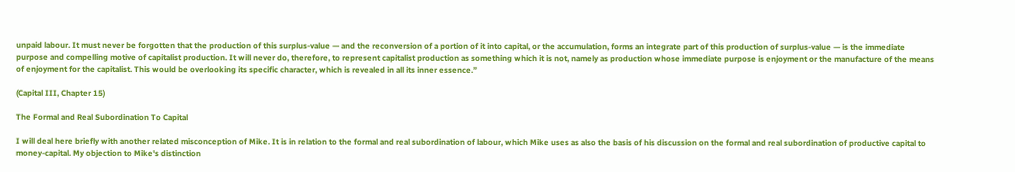unpaid labour. It must never be forgotten that the production of this surplus-value — and the reconversion of a portion of it into capital, or the accumulation, forms an integrate part of this production of surplus-value — is the immediate purpose and compelling motive of capitalist production. It will never do, therefore, to represent capitalist production as something which it is not, namely as production whose immediate purpose is enjoyment or the manufacture of the means of enjoyment for the capitalist. This would be overlooking its specific character, which is revealed in all its inner essence.”

(Capital III, Chapter 15)

The Formal and Real Subordination To Capital

I will deal here briefly with another related misconception of Mike. It is in relation to the formal and real subordination of labour, which Mike uses as also the basis of his discussion on the formal and real subordination of productive capital to money-capital. My objection to Mike's distinction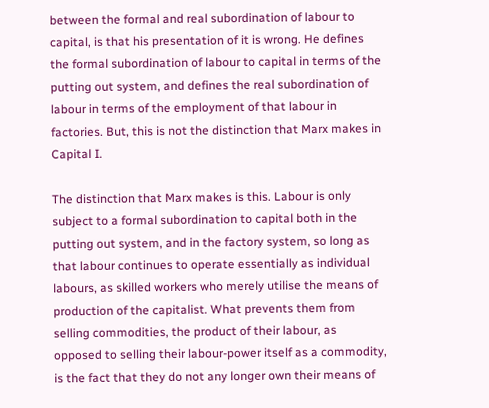between the formal and real subordination of labour to capital, is that his presentation of it is wrong. He defines the formal subordination of labour to capital in terms of the putting out system, and defines the real subordination of labour in terms of the employment of that labour in factories. But, this is not the distinction that Marx makes in Capital I.

The distinction that Marx makes is this. Labour is only subject to a formal subordination to capital both in the putting out system, and in the factory system, so long as that labour continues to operate essentially as individual labours, as skilled workers who merely utilise the means of production of the capitalist. What prevents them from selling commodities, the product of their labour, as opposed to selling their labour-power itself as a commodity, is the fact that they do not any longer own their means of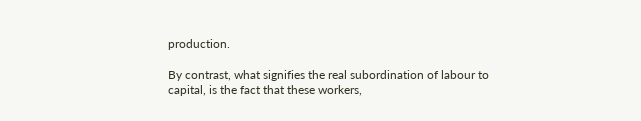production.

By contrast, what signifies the real subordination of labour to capital, is the fact that these workers,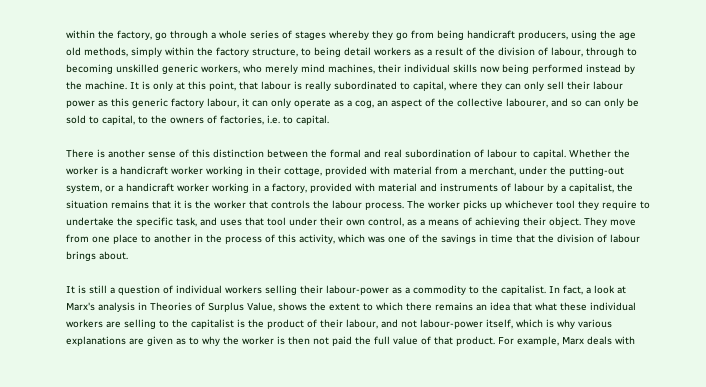within the factory, go through a whole series of stages whereby they go from being handicraft producers, using the age old methods, simply within the factory structure, to being detail workers as a result of the division of labour, through to becoming unskilled generic workers, who merely mind machines, their individual skills now being performed instead by the machine. It is only at this point, that labour is really subordinated to capital, where they can only sell their labour power as this generic factory labour, it can only operate as a cog, an aspect of the collective labourer, and so can only be sold to capital, to the owners of factories, i.e. to capital.

There is another sense of this distinction between the formal and real subordination of labour to capital. Whether the worker is a handicraft worker working in their cottage, provided with material from a merchant, under the putting-out system, or a handicraft worker working in a factory, provided with material and instruments of labour by a capitalist, the situation remains that it is the worker that controls the labour process. The worker picks up whichever tool they require to undertake the specific task, and uses that tool under their own control, as a means of achieving their object. They move from one place to another in the process of this activity, which was one of the savings in time that the division of labour brings about.

It is still a question of individual workers selling their labour-power as a commodity to the capitalist. In fact, a look at Marx's analysis in Theories of Surplus Value, shows the extent to which there remains an idea that what these individual workers are selling to the capitalist is the product of their labour, and not labour-power itself, which is why various explanations are given as to why the worker is then not paid the full value of that product. For example, Marx deals with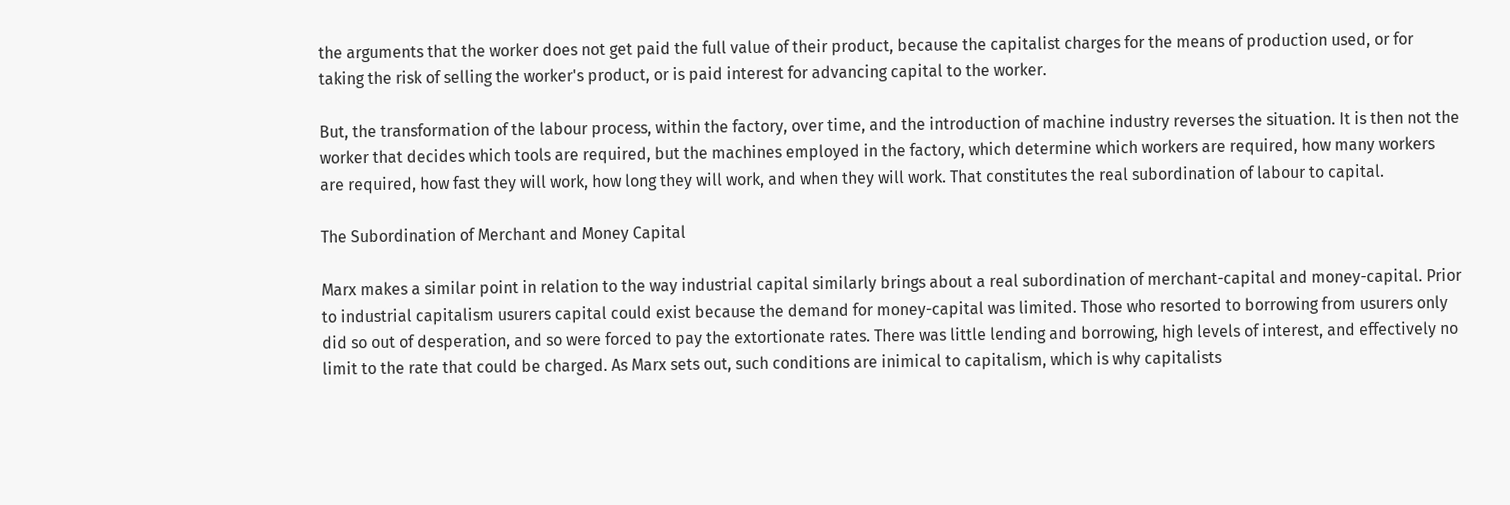the arguments that the worker does not get paid the full value of their product, because the capitalist charges for the means of production used, or for taking the risk of selling the worker's product, or is paid interest for advancing capital to the worker.

But, the transformation of the labour process, within the factory, over time, and the introduction of machine industry reverses the situation. It is then not the worker that decides which tools are required, but the machines employed in the factory, which determine which workers are required, how many workers are required, how fast they will work, how long they will work, and when they will work. That constitutes the real subordination of labour to capital.

The Subordination of Merchant and Money Capital

Marx makes a similar point in relation to the way industrial capital similarly brings about a real subordination of merchant-capital and money-capital. Prior to industrial capitalism usurers capital could exist because the demand for money-capital was limited. Those who resorted to borrowing from usurers only did so out of desperation, and so were forced to pay the extortionate rates. There was little lending and borrowing, high levels of interest, and effectively no limit to the rate that could be charged. As Marx sets out, such conditions are inimical to capitalism, which is why capitalists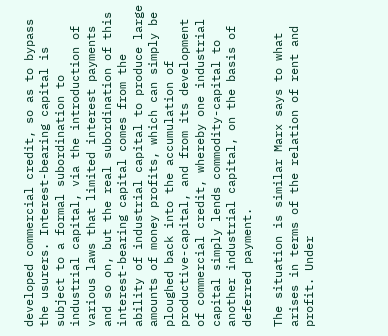developed commercial credit, so as to bypass the usurers. Interest-bearing capital is subject to a formal subordination to industrial capital, via the introduction of various laws that limited interest payments and so on, but the real subordination of this interest-bearing capital comes from the ability of industrial capital to produce large amounts of money profits, which can simply be ploughed back into the accumulation of productive-capital, and from its development of commercial credit, whereby one industrial capital simply lends commodity-capital to another industrial capital, on the basis of deferred payment.

The situation is similar Marx says to what arises in terms of the relation of rent and profit. Under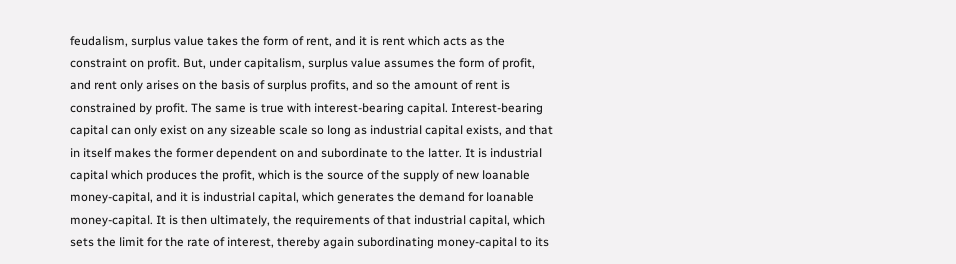feudalism, surplus value takes the form of rent, and it is rent which acts as the constraint on profit. But, under capitalism, surplus value assumes the form of profit, and rent only arises on the basis of surplus profits, and so the amount of rent is constrained by profit. The same is true with interest-bearing capital. Interest-bearing capital can only exist on any sizeable scale so long as industrial capital exists, and that in itself makes the former dependent on and subordinate to the latter. It is industrial capital which produces the profit, which is the source of the supply of new loanable money-capital, and it is industrial capital, which generates the demand for loanable money-capital. It is then ultimately, the requirements of that industrial capital, which sets the limit for the rate of interest, thereby again subordinating money-capital to its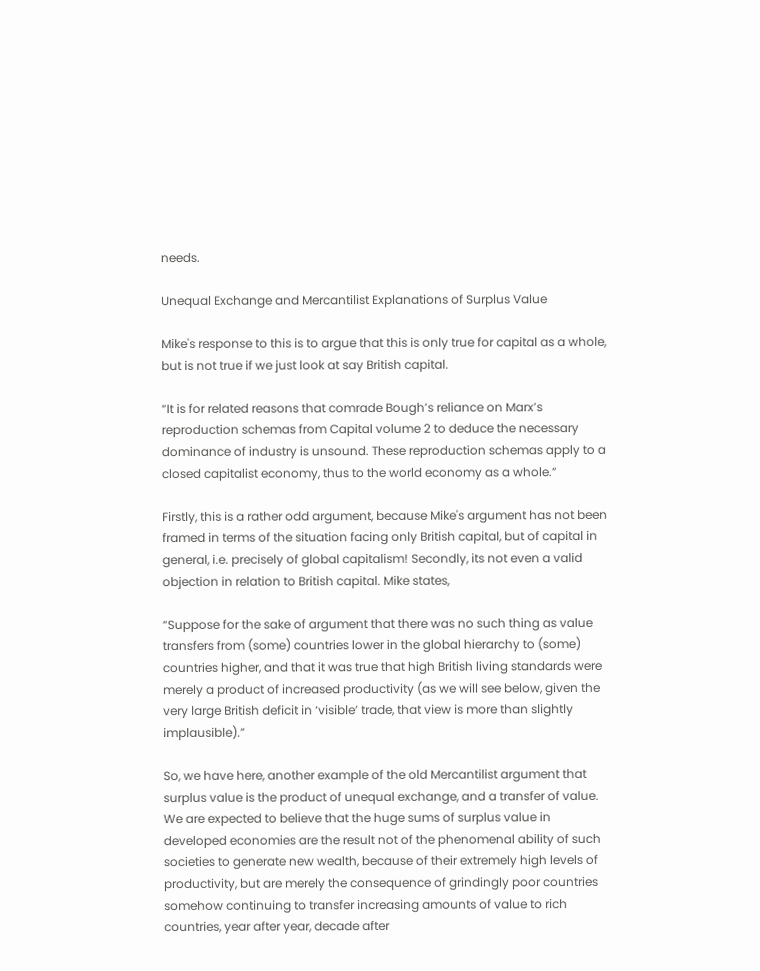needs.

Unequal Exchange and Mercantilist Explanations of Surplus Value

Mike's response to this is to argue that this is only true for capital as a whole, but is not true if we just look at say British capital.

“It is for related reasons that comrade Bough’s reliance on Marx’s reproduction schemas from Capital volume 2 to deduce the necessary dominance of industry is unsound. These reproduction schemas apply to a closed capitalist economy, thus to the world economy as a whole.”

Firstly, this is a rather odd argument, because Mike's argument has not been framed in terms of the situation facing only British capital, but of capital in general, i.e. precisely of global capitalism! Secondly, its not even a valid objection in relation to British capital. Mike states,

“Suppose for the sake of argument that there was no such thing as value transfers from (some) countries lower in the global hierarchy to (some) countries higher, and that it was true that high British living standards were merely a product of increased productivity (as we will see below, given the very large British deficit in ‘visible’ trade, that view is more than slightly implausible).”

So, we have here, another example of the old Mercantilist argument that surplus value is the product of unequal exchange, and a transfer of value. We are expected to believe that the huge sums of surplus value in developed economies are the result not of the phenomenal ability of such societies to generate new wealth, because of their extremely high levels of productivity, but are merely the consequence of grindingly poor countries somehow continuing to transfer increasing amounts of value to rich countries, year after year, decade after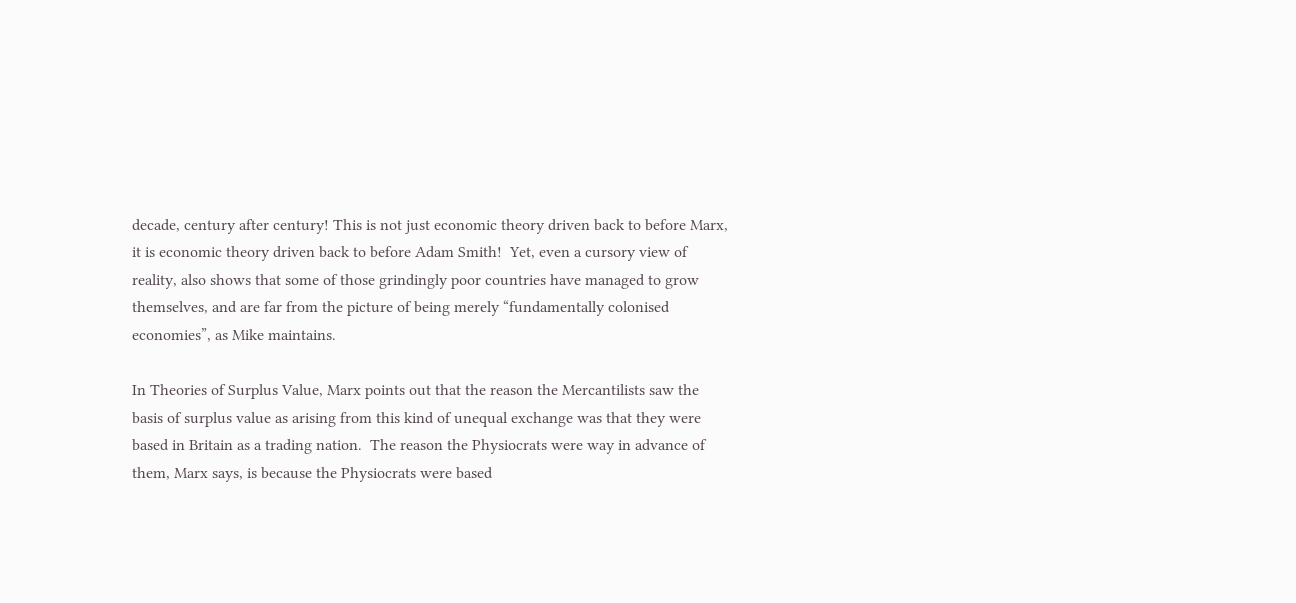decade, century after century! This is not just economic theory driven back to before Marx, it is economic theory driven back to before Adam Smith!  Yet, even a cursory view of reality, also shows that some of those grindingly poor countries have managed to grow themselves, and are far from the picture of being merely “fundamentally colonised economies”, as Mike maintains.

In Theories of Surplus Value, Marx points out that the reason the Mercantilists saw the basis of surplus value as arising from this kind of unequal exchange was that they were based in Britain as a trading nation.  The reason the Physiocrats were way in advance of them, Marx says, is because the Physiocrats were based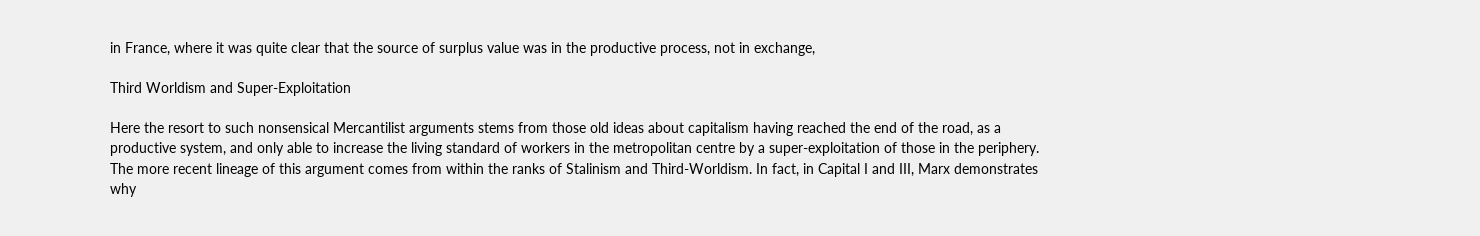in France, where it was quite clear that the source of surplus value was in the productive process, not in exchange,

Third Worldism and Super-Exploitation

Here the resort to such nonsensical Mercantilist arguments stems from those old ideas about capitalism having reached the end of the road, as a productive system, and only able to increase the living standard of workers in the metropolitan centre by a super-exploitation of those in the periphery. The more recent lineage of this argument comes from within the ranks of Stalinism and Third-Worldism. In fact, in Capital I and III, Marx demonstrates why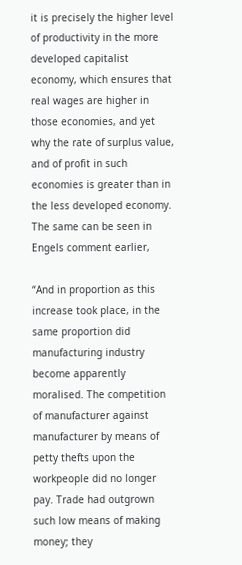it is precisely the higher level of productivity in the more developed capitalist economy, which ensures that real wages are higher in those economies, and yet why the rate of surplus value, and of profit in such economies is greater than in the less developed economy. The same can be seen in Engels comment earlier,

“And in proportion as this increase took place, in the same proportion did manufacturing industry become apparently moralised. The competition of manufacturer against manufacturer by means of petty thefts upon the workpeople did no longer pay. Trade had outgrown such low means of making money; they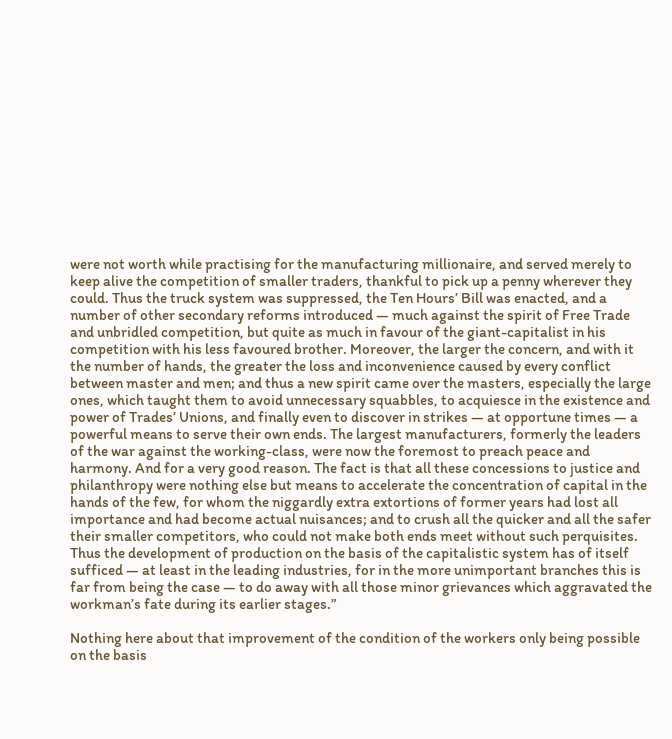were not worth while practising for the manufacturing millionaire, and served merely to keep alive the competition of smaller traders, thankful to pick up a penny wherever they could. Thus the truck system was suppressed, the Ten Hours’ Bill was enacted, and a number of other secondary reforms introduced — much against the spirit of Free Trade and unbridled competition, but quite as much in favour of the giant-capitalist in his competition with his less favoured brother. Moreover, the larger the concern, and with it the number of hands, the greater the loss and inconvenience caused by every conflict between master and men; and thus a new spirit came over the masters, especially the large ones, which taught them to avoid unnecessary squabbles, to acquiesce in the existence and power of Trades’ Unions, and finally even to discover in strikes — at opportune times — a powerful means to serve their own ends. The largest manufacturers, formerly the leaders of the war against the working-class, were now the foremost to preach peace and harmony. And for a very good reason. The fact is that all these concessions to justice and philanthropy were nothing else but means to accelerate the concentration of capital in the hands of the few, for whom the niggardly extra extortions of former years had lost all importance and had become actual nuisances; and to crush all the quicker and all the safer their smaller competitors, who could not make both ends meet without such perquisites. Thus the development of production on the basis of the capitalistic system has of itself sufficed — at least in the leading industries, for in the more unimportant branches this is far from being the case — to do away with all those minor grievances which aggravated the workman’s fate during its earlier stages.”

Nothing here about that improvement of the condition of the workers only being possible on the basis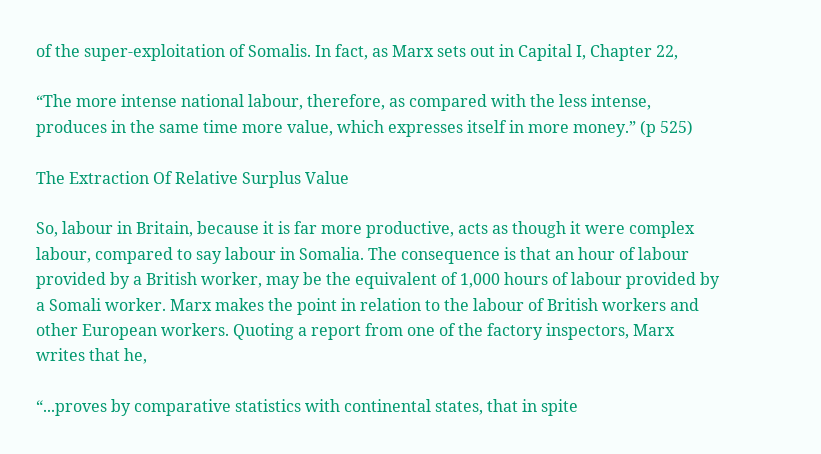of the super-exploitation of Somalis. In fact, as Marx sets out in Capital I, Chapter 22,

“The more intense national labour, therefore, as compared with the less intense, produces in the same time more value, which expresses itself in more money.” (p 525)

The Extraction Of Relative Surplus Value

So, labour in Britain, because it is far more productive, acts as though it were complex labour, compared to say labour in Somalia. The consequence is that an hour of labour provided by a British worker, may be the equivalent of 1,000 hours of labour provided by a Somali worker. Marx makes the point in relation to the labour of British workers and other European workers. Quoting a report from one of the factory inspectors, Marx writes that he,

“...proves by comparative statistics with continental states, that in spite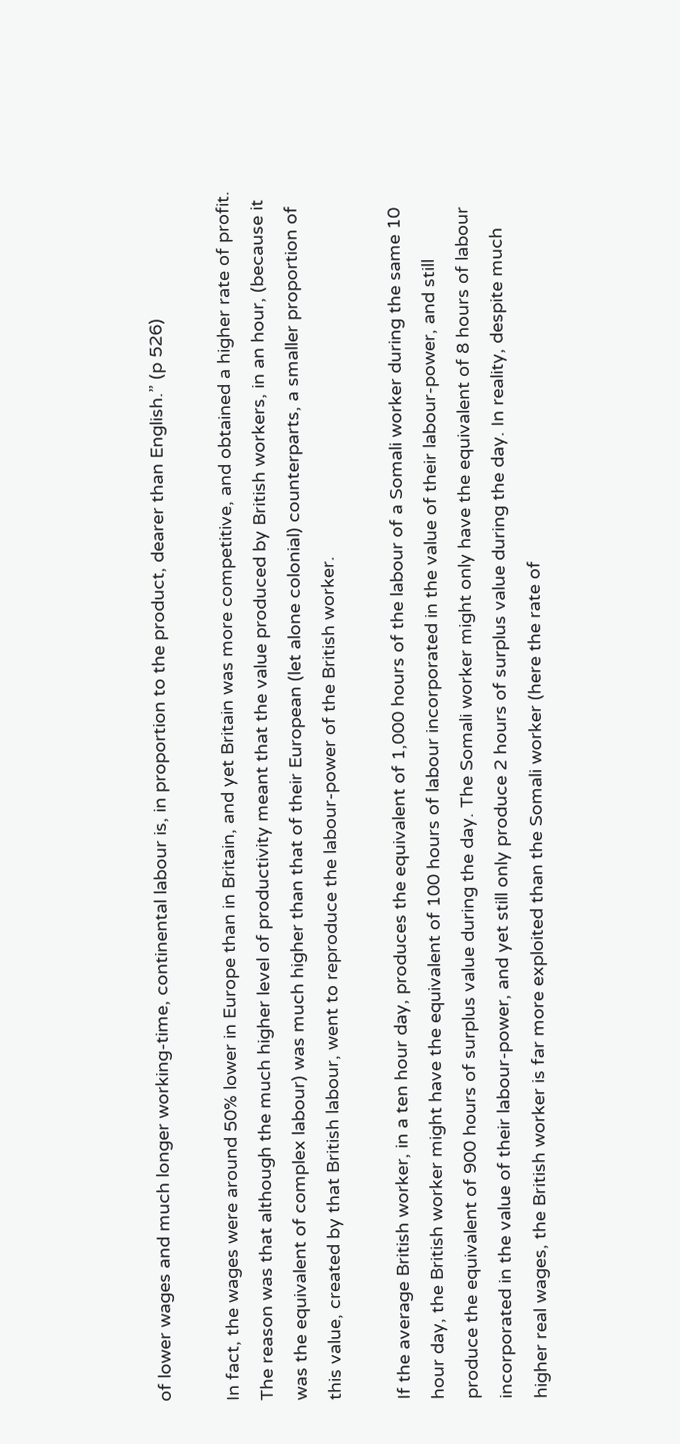of lower wages and much longer working-time, continental labour is, in proportion to the product, dearer than English.” (p 526)

In fact, the wages were around 50% lower in Europe than in Britain, and yet Britain was more competitive, and obtained a higher rate of profit. The reason was that although the much higher level of productivity meant that the value produced by British workers, in an hour, (because it was the equivalent of complex labour) was much higher than that of their European (let alone colonial) counterparts, a smaller proportion of this value, created by that British labour, went to reproduce the labour-power of the British worker.

If the average British worker, in a ten hour day, produces the equivalent of 1,000 hours of the labour of a Somali worker during the same 10 hour day, the British worker might have the equivalent of 100 hours of labour incorporated in the value of their labour-power, and still produce the equivalent of 900 hours of surplus value during the day. The Somali worker might only have the equivalent of 8 hours of labour incorporated in the value of their labour-power, and yet still only produce 2 hours of surplus value during the day. In reality, despite much higher real wages, the British worker is far more exploited than the Somali worker (here the rate of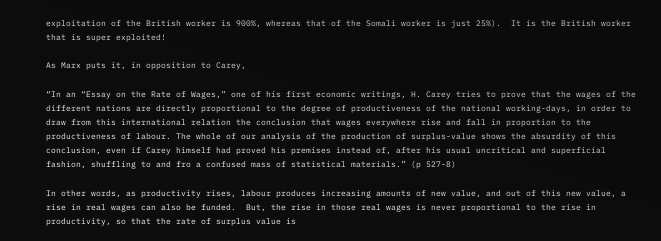exploitation of the British worker is 900%, whereas that of the Somali worker is just 25%).  It is the British worker that is super exploited!

As Marx puts it, in opposition to Carey,

“In an “Essay on the Rate of Wages,” one of his first economic writings, H. Carey tries to prove that the wages of the different nations are directly proportional to the degree of productiveness of the national working-days, in order to draw from this international relation the conclusion that wages everywhere rise and fall in proportion to the productiveness of labour. The whole of our analysis of the production of surplus-value shows the absurdity of this conclusion, even if Carey himself had proved his premises instead of, after his usual uncritical and superficial fashion, shuffling to and fro a confused mass of statistical materials.” (p 527-8)

In other words, as productivity rises, labour produces increasing amounts of new value, and out of this new value, a rise in real wages can also be funded.  But, the rise in those real wages is never proportional to the rise in productivity, so that the rate of surplus value is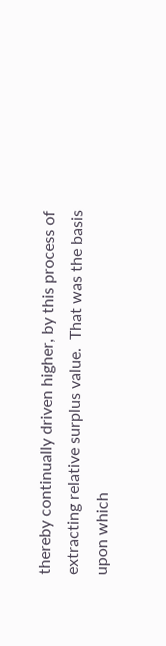thereby continually driven higher, by this process of extracting relative surplus value.  That was the basis upon which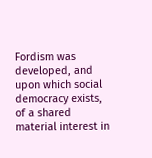Fordism was developed, and upon which social democracy exists, of a shared material interest in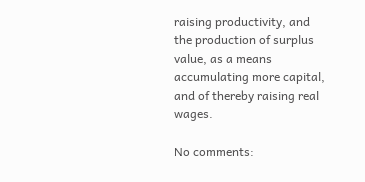raising productivity, and the production of surplus value, as a means accumulating more capital, and of thereby raising real wages.

No comments: